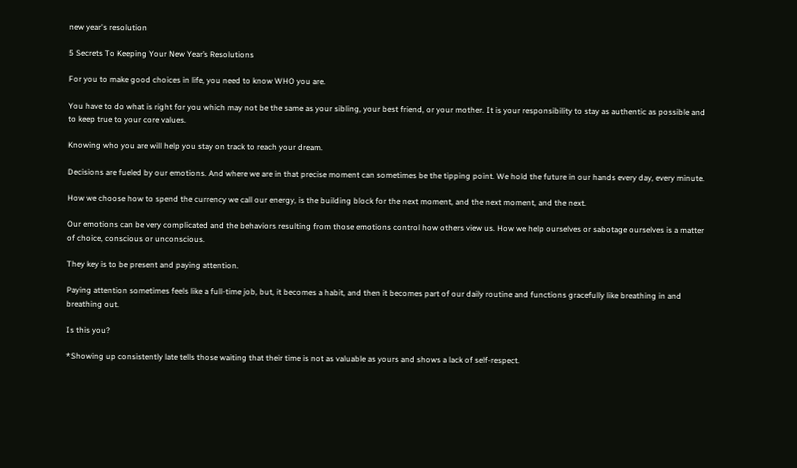new year's resolution

5 Secrets To Keeping Your New Year’s Resolutions

For you to make good choices in life, you need to know WHO you are.

You have to do what is right for you which may not be the same as your sibling, your best friend, or your mother. It is your responsibility to stay as authentic as possible and to keep true to your core values.

Knowing who you are will help you stay on track to reach your dream.

Decisions are fueled by our emotions. And where we are in that precise moment can sometimes be the tipping point. We hold the future in our hands every day, every minute.

How we choose how to spend the currency we call our energy, is the building block for the next moment, and the next moment, and the next.

Our emotions can be very complicated and the behaviors resulting from those emotions control how others view us. How we help ourselves or sabotage ourselves is a matter of choice, conscious or unconscious.

They key is to be present and paying attention.

Paying attention sometimes feels like a full-time job, but, it becomes a habit, and then it becomes part of our daily routine and functions gracefully like breathing in and breathing out.

Is this you?

*Showing up consistently late tells those waiting that their time is not as valuable as yours and shows a lack of self-respect.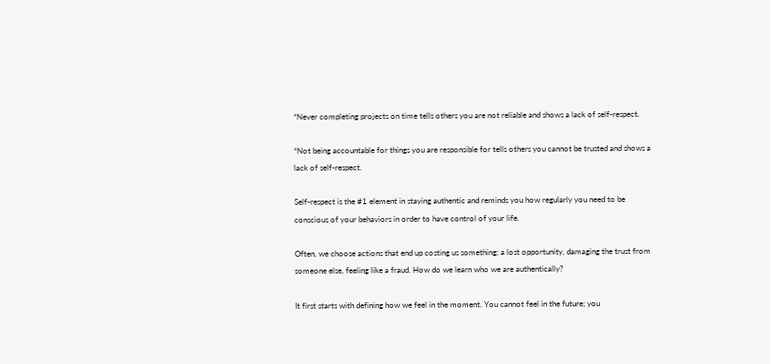*Never completing projects on time tells others you are not reliable and shows a lack of self-respect.

*Not being accountable for things you are responsible for tells others you cannot be trusted and shows a lack of self-respect.

Self-respect is the #1 element in staying authentic and reminds you how regularly you need to be conscious of your behaviors in order to have control of your life.

Often, we choose actions that end up costing us something; a lost opportunity, damaging the trust from someone else, feeling like a fraud. How do we learn who we are authentically?

It first starts with defining how we feel in the moment. You cannot feel in the future; you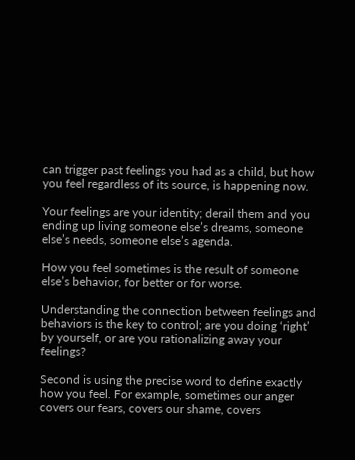can trigger past feelings you had as a child, but how you feel regardless of its source, is happening now.

Your feelings are your identity; derail them and you ending up living someone else’s dreams, someone else’s needs, someone else’s agenda.

How you feel sometimes is the result of someone else’s behavior, for better or for worse.

Understanding the connection between feelings and behaviors is the key to control; are you doing ‘right’ by yourself, or are you rationalizing away your feelings?

Second is using the precise word to define exactly how you feel. For example, sometimes our anger covers our fears, covers our shame, covers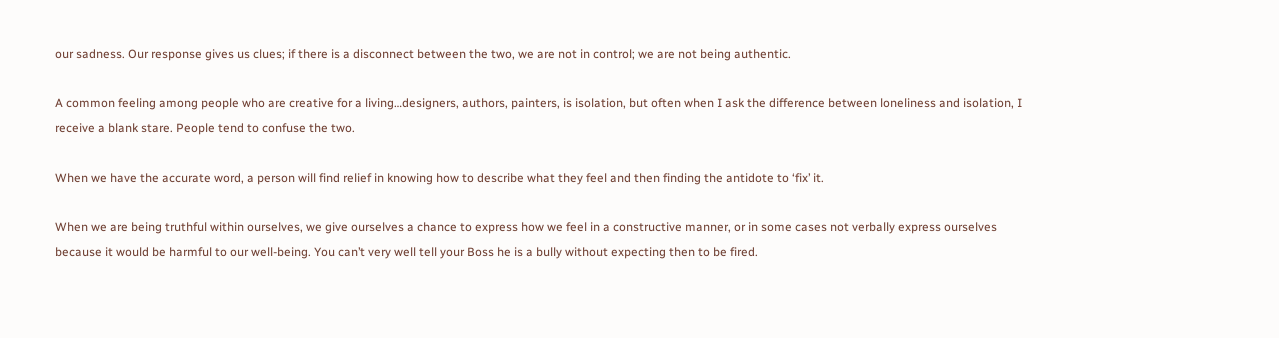our sadness. Our response gives us clues; if there is a disconnect between the two, we are not in control; we are not being authentic.

A common feeling among people who are creative for a living…designers, authors, painters, is isolation, but often when I ask the difference between loneliness and isolation, I receive a blank stare. People tend to confuse the two.

When we have the accurate word, a person will find relief in knowing how to describe what they feel and then finding the antidote to ‘fix’ it.

When we are being truthful within ourselves, we give ourselves a chance to express how we feel in a constructive manner, or in some cases not verbally express ourselves because it would be harmful to our well-being. You can’t very well tell your Boss he is a bully without expecting then to be fired.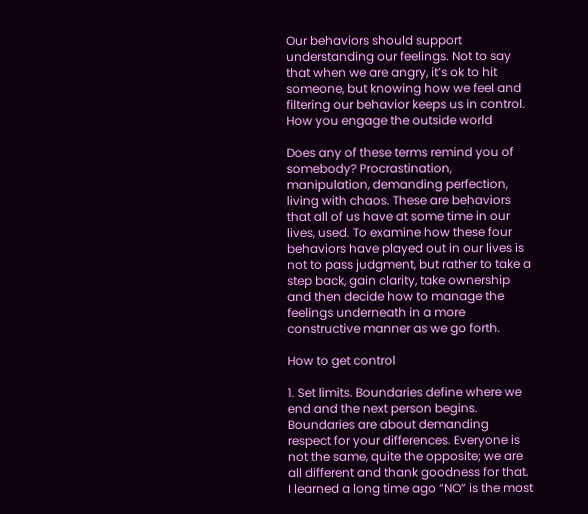Our behaviors should support understanding our feelings. Not to say that when we are angry, it’s ok to hit someone, but knowing how we feel and filtering our behavior keeps us in control. How you engage the outside world

Does any of these terms remind you of somebody? Procrastination, manipulation, demanding perfection, living with chaos. These are behaviors that all of us have at some time in our lives, used. To examine how these four behaviors have played out in our lives is not to pass judgment, but rather to take a step back, gain clarity, take ownership and then decide how to manage the feelings underneath in a more constructive manner as we go forth.

How to get control

1. Set limits. Boundaries define where we end and the next person begins. Boundaries are about demanding respect for your differences. Everyone is not the same, quite the opposite; we are all different and thank goodness for that. I learned a long time ago “NO” is the most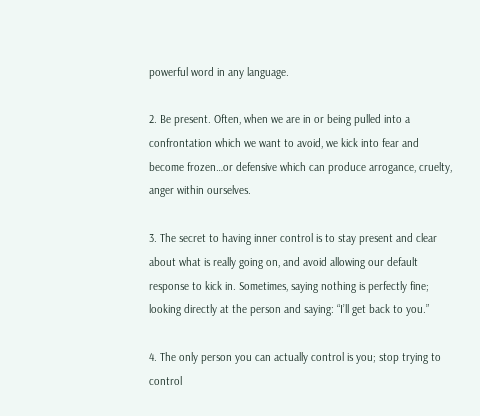powerful word in any language.

2. Be present. Often, when we are in or being pulled into a confrontation which we want to avoid, we kick into fear and become frozen…or defensive which can produce arrogance, cruelty, anger within ourselves.

3. The secret to having inner control is to stay present and clear about what is really going on, and avoid allowing our default response to kick in. Sometimes, saying nothing is perfectly fine; looking directly at the person and saying: “I’ll get back to you.”

4. The only person you can actually control is you; stop trying to control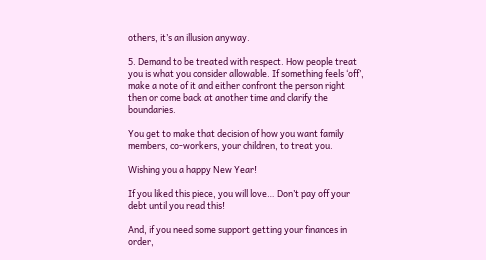others, it’s an illusion anyway.

5. Demand to be treated with respect. How people treat you is what you consider allowable. If something feels ‘off’, make a note of it and either confront the person right then or come back at another time and clarify the boundaries.

You get to make that decision of how you want family members, co-workers, your children, to treat you.

Wishing you a happy New Year!

If you liked this piece, you will love… Don’t pay off your debt until you read this!

And, if you need some support getting your finances in order,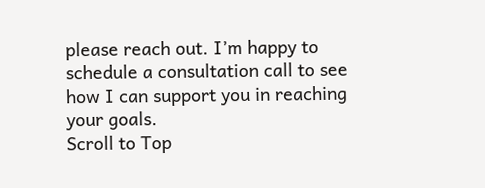please reach out. I’m happy to schedule a consultation call to see how I can support you in reaching your goals.
Scroll to Top